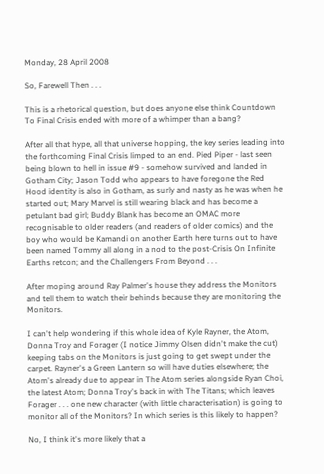Monday, 28 April 2008

So, Farewell Then . . .

This is a rhetorical question, but does anyone else think Countdown To Final Crisis ended with more of a whimper than a bang?

After all that hype, all that universe hopping, the key series leading into the forthcoming Final Crisis limped to an end. Pied Piper - last seen being blown to hell in issue #9 - somehow survived and landed in Gotham City; Jason Todd who appears to have foregone the Red Hood identity is also in Gotham, as surly and nasty as he was when he started out; Mary Marvel is still wearing black and has become a petulant bad girl; Buddy Blank has become an OMAC more recognisable to older readers (and readers of older comics) and the boy who would be Kamandi on another Earth here turns out to have been named Tommy all along in a nod to the post-Crisis On Infinite Earths retcon; and the Challengers From Beyond . . .

After moping around Ray Palmer's house they address the Monitors and tell them to watch their behinds because they are monitoring the Monitors.

I can't help wondering if this whole idea of Kyle Rayner, the Atom, Donna Troy and Forager (I notice Jimmy Olsen didn't make the cut) keeping tabs on the Monitors is just going to get swept under the carpet. Rayner's a Green Lantern so will have duties elsewhere; the Atom's already due to appear in The Atom series alongside Ryan Choi, the latest Atom; Donna Troy's back in with The Titans; which leaves Forager . . . one new character (with little characterisation) is going to monitor all of the Monitors? In which series is this likely to happen?

No, I think it's more likely that a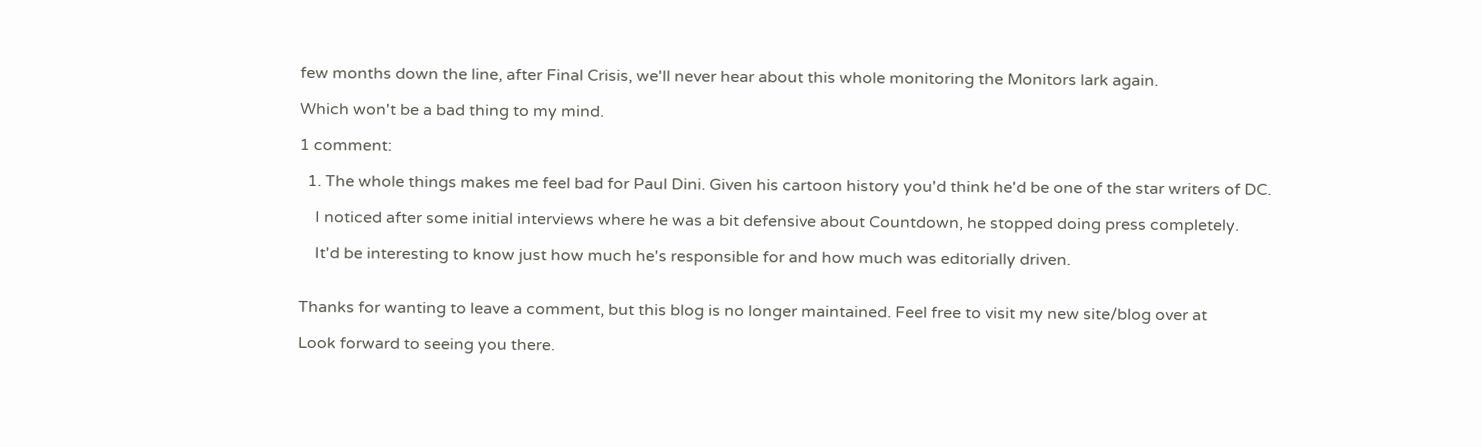few months down the line, after Final Crisis, we'll never hear about this whole monitoring the Monitors lark again.

Which won't be a bad thing to my mind.

1 comment:

  1. The whole things makes me feel bad for Paul Dini. Given his cartoon history you'd think he'd be one of the star writers of DC.

    I noticed after some initial interviews where he was a bit defensive about Countdown, he stopped doing press completely.

    It'd be interesting to know just how much he's responsible for and how much was editorially driven.


Thanks for wanting to leave a comment, but this blog is no longer maintained. Feel free to visit my new site/blog over at

Look forward to seeing you there.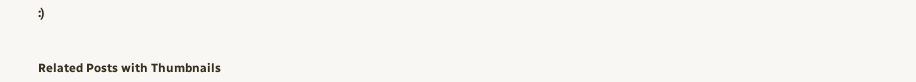:)


Related Posts with Thumbnails